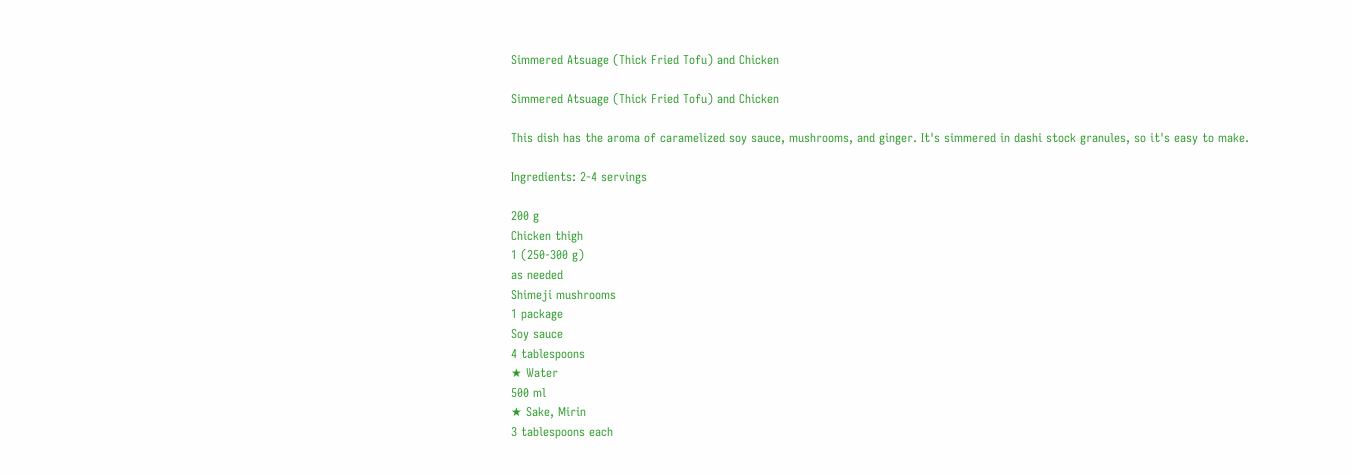Simmered Atsuage (Thick Fried Tofu) and Chicken

Simmered Atsuage (Thick Fried Tofu) and Chicken

This dish has the aroma of caramelized soy sauce, mushrooms, and ginger. It's simmered in dashi stock granules, so it's easy to make.

Ingredients: 2-4 servings

200 g
Chicken thigh
1 (250-300 g)
as needed
Shimeji mushrooms
1 package
Soy sauce
4 tablespoons
★ Water
500 ml
★ Sake, Mirin
3 tablespoons each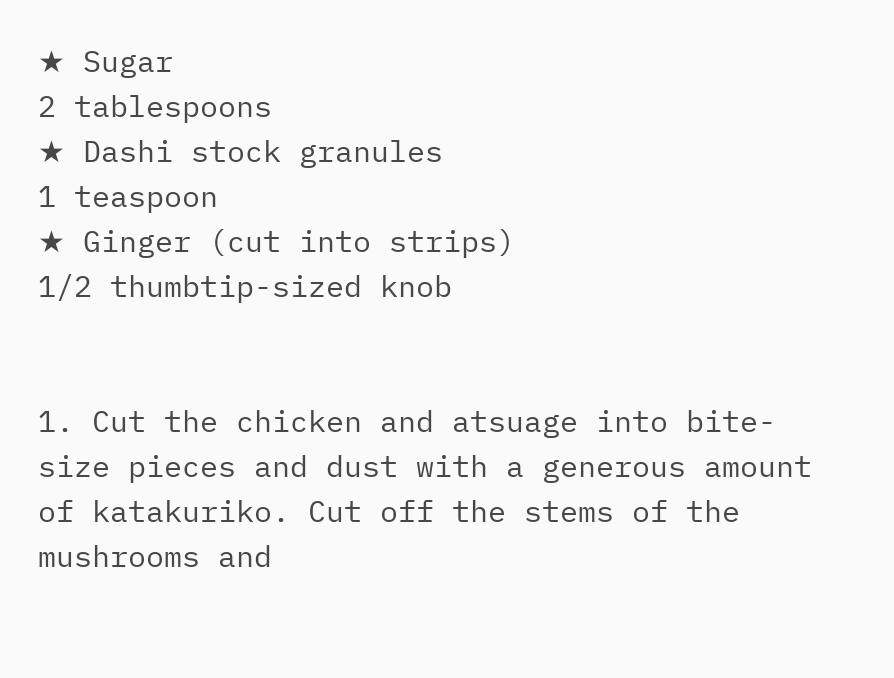★ Sugar
2 tablespoons
★ Dashi stock granules
1 teaspoon
★ Ginger (cut into strips)
1/2 thumbtip-sized knob


1. Cut the chicken and atsuage into bite-size pieces and dust with a generous amount of katakuriko. Cut off the stems of the mushrooms and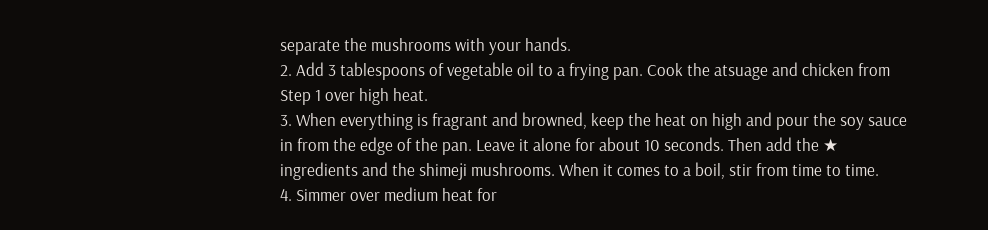separate the mushrooms with your hands.
2. Add 3 tablespoons of vegetable oil to a frying pan. Cook the atsuage and chicken from Step 1 over high heat.
3. When everything is fragrant and browned, keep the heat on high and pour the soy sauce in from the edge of the pan. Leave it alone for about 10 seconds. Then add the ★ ingredients and the shimeji mushrooms. When it comes to a boil, stir from time to time.
4. Simmer over medium heat for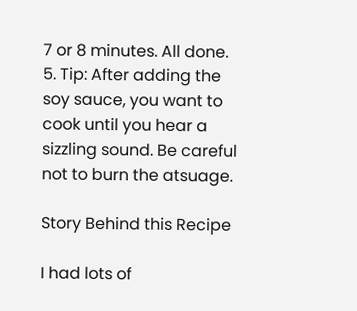7 or 8 minutes. All done.
5. Tip: After adding the soy sauce, you want to cook until you hear a sizzling sound. Be careful not to burn the atsuage.

Story Behind this Recipe

I had lots of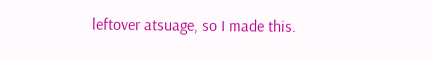leftover atsuage, so I made this.